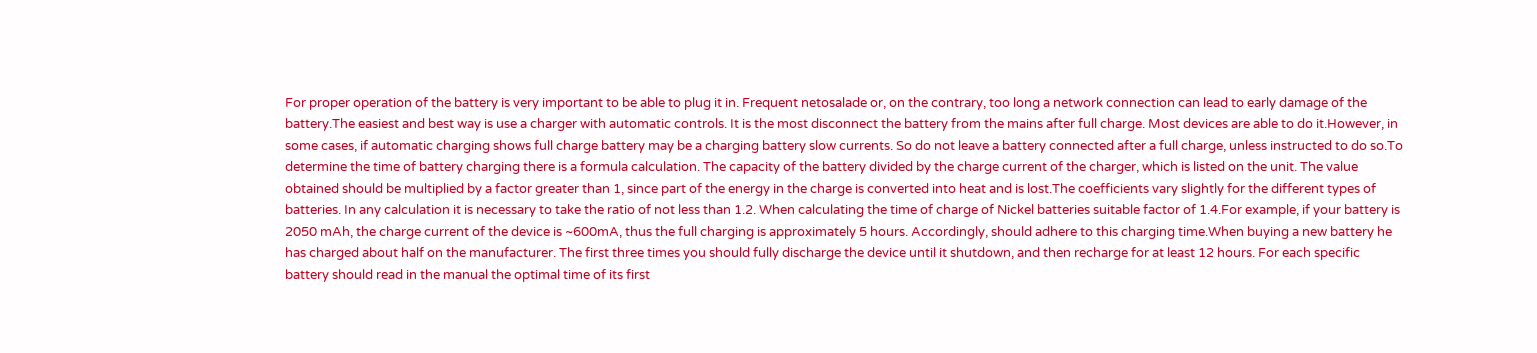For proper operation of the battery is very important to be able to plug it in. Frequent netosalade or, on the contrary, too long a network connection can lead to early damage of the battery.The easiest and best way is use a charger with automatic controls. It is the most disconnect the battery from the mains after full charge. Most devices are able to do it.However, in some cases, if automatic charging shows full charge battery may be a charging battery slow currents. So do not leave a battery connected after a full charge, unless instructed to do so.To determine the time of battery charging there is a formula calculation. The capacity of the battery divided by the charge current of the charger, which is listed on the unit. The value obtained should be multiplied by a factor greater than 1, since part of the energy in the charge is converted into heat and is lost.The coefficients vary slightly for the different types of batteries. In any calculation it is necessary to take the ratio of not less than 1.2. When calculating the time of charge of Nickel batteries suitable factor of 1.4.For example, if your battery is 2050 mAh, the charge current of the device is ~600mA, thus the full charging is approximately 5 hours. Accordingly, should adhere to this charging time.When buying a new battery he has charged about half on the manufacturer. The first three times you should fully discharge the device until it shutdown, and then recharge for at least 12 hours. For each specific battery should read in the manual the optimal time of its first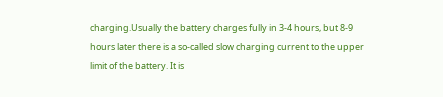charging.Usually the battery charges fully in 3-4 hours, but 8-9 hours later there is a so-called slow charging current to the upper limit of the battery. It is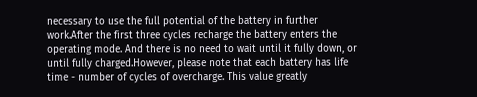necessary to use the full potential of the battery in further work.After the first three cycles recharge the battery enters the operating mode. And there is no need to wait until it fully down, or until fully charged.However, please note that each battery has life time - number of cycles of overcharge. This value greatly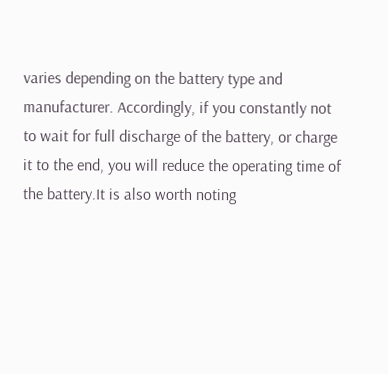varies depending on the battery type and manufacturer. Accordingly, if you constantly not to wait for full discharge of the battery, or charge it to the end, you will reduce the operating time of the battery.It is also worth noting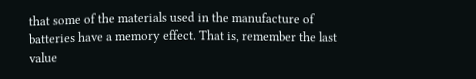that some of the materials used in the manufacture of batteries have a memory effect. That is, remember the last value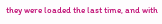they were loaded the last time, and with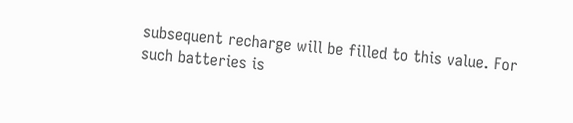subsequent recharge will be filled to this value. For such batteries is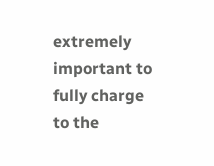extremely important to fully charge to the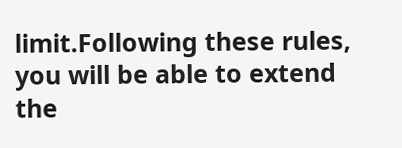limit.Following these rules, you will be able to extend the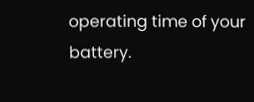operating time of your battery.